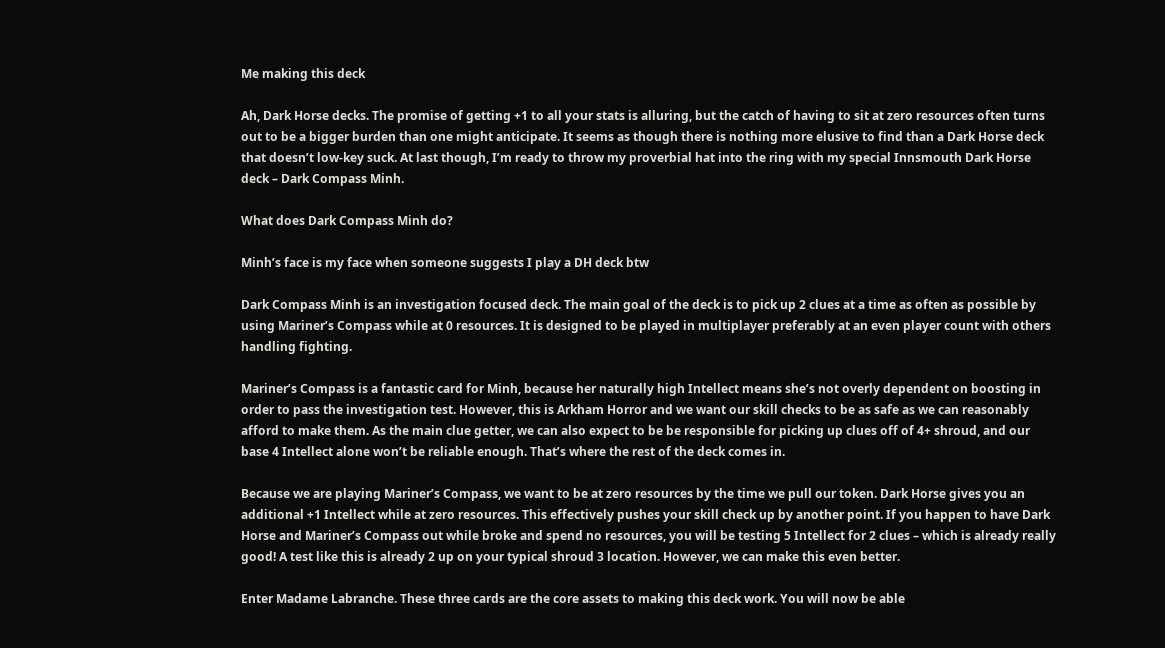Me making this deck

Ah, Dark Horse decks. The promise of getting +1 to all your stats is alluring, but the catch of having to sit at zero resources often turns out to be a bigger burden than one might anticipate. It seems as though there is nothing more elusive to find than a Dark Horse deck that doesn’t low-key suck. At last though, I’m ready to throw my proverbial hat into the ring with my special Innsmouth Dark Horse deck – Dark Compass Minh.

What does Dark Compass Minh do?

Minh’s face is my face when someone suggests I play a DH deck btw

Dark Compass Minh is an investigation focused deck. The main goal of the deck is to pick up 2 clues at a time as often as possible by using Mariner’s Compass while at 0 resources. It is designed to be played in multiplayer preferably at an even player count with others handling fighting.

Mariner’s Compass is a fantastic card for Minh, because her naturally high Intellect means she’s not overly dependent on boosting in order to pass the investigation test. However, this is Arkham Horror and we want our skill checks to be as safe as we can reasonably afford to make them. As the main clue getter, we can also expect to be be responsible for picking up clues off of 4+ shroud, and our base 4 Intellect alone won’t be reliable enough. That’s where the rest of the deck comes in.

Because we are playing Mariner’s Compass, we want to be at zero resources by the time we pull our token. Dark Horse gives you an additional +1 Intellect while at zero resources. This effectively pushes your skill check up by another point. If you happen to have Dark Horse and Mariner’s Compass out while broke and spend no resources, you will be testing 5 Intellect for 2 clues – which is already really good! A test like this is already 2 up on your typical shroud 3 location. However, we can make this even better.

Enter Madame Labranche. These three cards are the core assets to making this deck work. You will now be able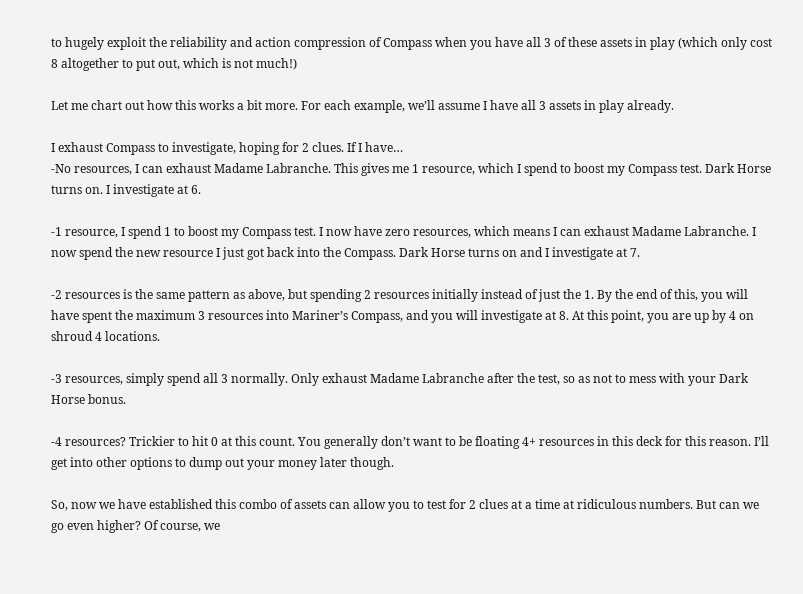to hugely exploit the reliability and action compression of Compass when you have all 3 of these assets in play (which only cost 8 altogether to put out, which is not much!)

Let me chart out how this works a bit more. For each example, we’ll assume I have all 3 assets in play already.

I exhaust Compass to investigate, hoping for 2 clues. If I have…
-No resources, I can exhaust Madame Labranche. This gives me 1 resource, which I spend to boost my Compass test. Dark Horse turns on. I investigate at 6.

-1 resource, I spend 1 to boost my Compass test. I now have zero resources, which means I can exhaust Madame Labranche. I now spend the new resource I just got back into the Compass. Dark Horse turns on and I investigate at 7.

-2 resources is the same pattern as above, but spending 2 resources initially instead of just the 1. By the end of this, you will have spent the maximum 3 resources into Mariner’s Compass, and you will investigate at 8. At this point, you are up by 4 on shroud 4 locations.

-3 resources, simply spend all 3 normally. Only exhaust Madame Labranche after the test, so as not to mess with your Dark Horse bonus.

-4 resources? Trickier to hit 0 at this count. You generally don’t want to be floating 4+ resources in this deck for this reason. I’ll get into other options to dump out your money later though.

So, now we have established this combo of assets can allow you to test for 2 clues at a time at ridiculous numbers. But can we go even higher? Of course, we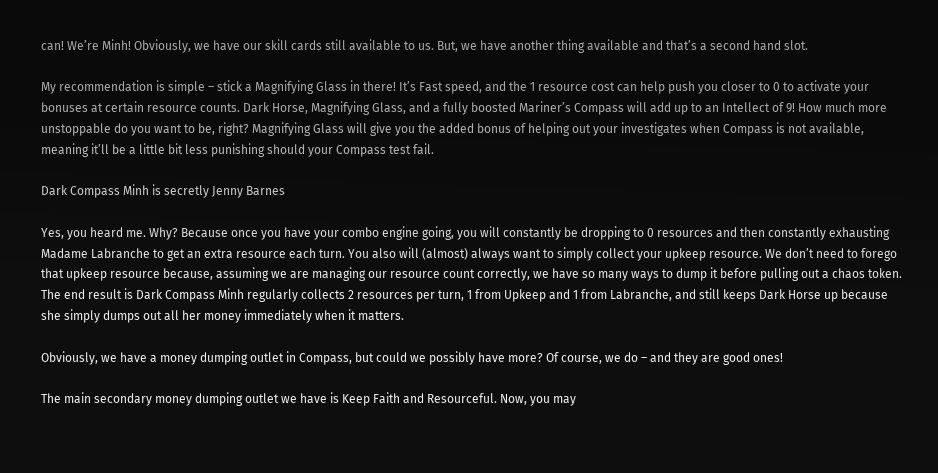can! We’re Minh! Obviously, we have our skill cards still available to us. But, we have another thing available and that’s a second hand slot.

My recommendation is simple – stick a Magnifying Glass in there! It’s Fast speed, and the 1 resource cost can help push you closer to 0 to activate your bonuses at certain resource counts. Dark Horse, Magnifying Glass, and a fully boosted Mariner’s Compass will add up to an Intellect of 9! How much more unstoppable do you want to be, right? Magnifying Glass will give you the added bonus of helping out your investigates when Compass is not available, meaning it’ll be a little bit less punishing should your Compass test fail.

Dark Compass Minh is secretly Jenny Barnes

Yes, you heard me. Why? Because once you have your combo engine going, you will constantly be dropping to 0 resources and then constantly exhausting Madame Labranche to get an extra resource each turn. You also will (almost) always want to simply collect your upkeep resource. We don’t need to forego that upkeep resource because, assuming we are managing our resource count correctly, we have so many ways to dump it before pulling out a chaos token. The end result is Dark Compass Minh regularly collects 2 resources per turn, 1 from Upkeep and 1 from Labranche, and still keeps Dark Horse up because she simply dumps out all her money immediately when it matters.

Obviously, we have a money dumping outlet in Compass, but could we possibly have more? Of course, we do – and they are good ones!

The main secondary money dumping outlet we have is Keep Faith and Resourceful. Now, you may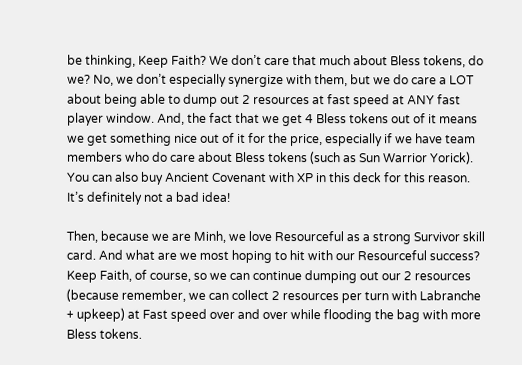be thinking, Keep Faith? We don’t care that much about Bless tokens, do we? No, we don’t especially synergize with them, but we do care a LOT about being able to dump out 2 resources at fast speed at ANY fast player window. And, the fact that we get 4 Bless tokens out of it means we get something nice out of it for the price, especially if we have team members who do care about Bless tokens (such as Sun Warrior Yorick). You can also buy Ancient Covenant with XP in this deck for this reason. It’s definitely not a bad idea!

Then, because we are Minh, we love Resourceful as a strong Survivor skill card. And what are we most hoping to hit with our Resourceful success? Keep Faith, of course, so we can continue dumping out our 2 resources (because remember, we can collect 2 resources per turn with Labranche + upkeep) at Fast speed over and over while flooding the bag with more Bless tokens.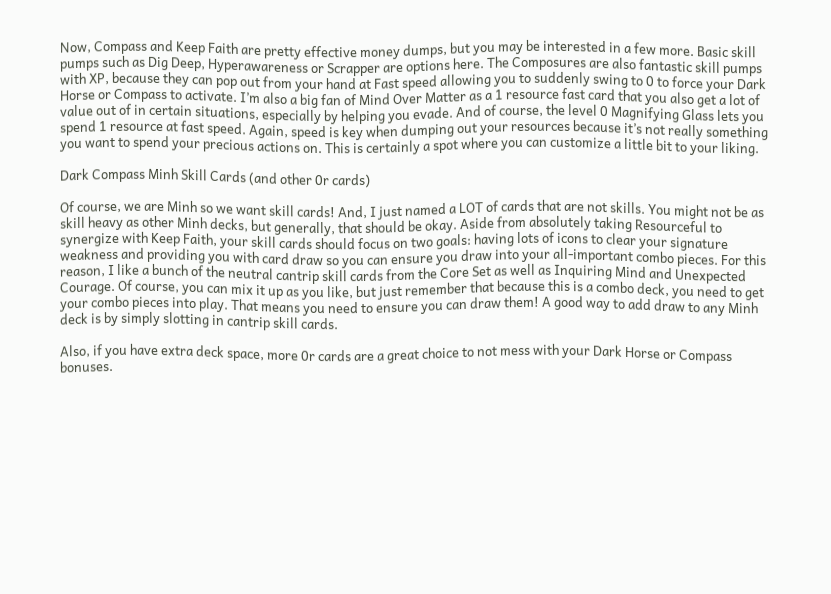Now, Compass and Keep Faith are pretty effective money dumps, but you may be interested in a few more. Basic skill pumps such as Dig Deep, Hyperawareness or Scrapper are options here. The Composures are also fantastic skill pumps with XP, because they can pop out from your hand at Fast speed allowing you to suddenly swing to 0 to force your Dark Horse or Compass to activate. I’m also a big fan of Mind Over Matter as a 1 resource fast card that you also get a lot of value out of in certain situations, especially by helping you evade. And of course, the level 0 Magnifying Glass lets you spend 1 resource at fast speed. Again, speed is key when dumping out your resources because it’s not really something you want to spend your precious actions on. This is certainly a spot where you can customize a little bit to your liking.

Dark Compass Minh Skill Cards (and other 0r cards)

Of course, we are Minh so we want skill cards! And, I just named a LOT of cards that are not skills. You might not be as skill heavy as other Minh decks, but generally, that should be okay. Aside from absolutely taking Resourceful to synergize with Keep Faith, your skill cards should focus on two goals: having lots of icons to clear your signature weakness and providing you with card draw so you can ensure you draw into your all-important combo pieces. For this reason, I like a bunch of the neutral cantrip skill cards from the Core Set as well as Inquiring Mind and Unexpected Courage. Of course, you can mix it up as you like, but just remember that because this is a combo deck, you need to get your combo pieces into play. That means you need to ensure you can draw them! A good way to add draw to any Minh deck is by simply slotting in cantrip skill cards.

Also, if you have extra deck space, more 0r cards are a great choice to not mess with your Dark Horse or Compass bonuses.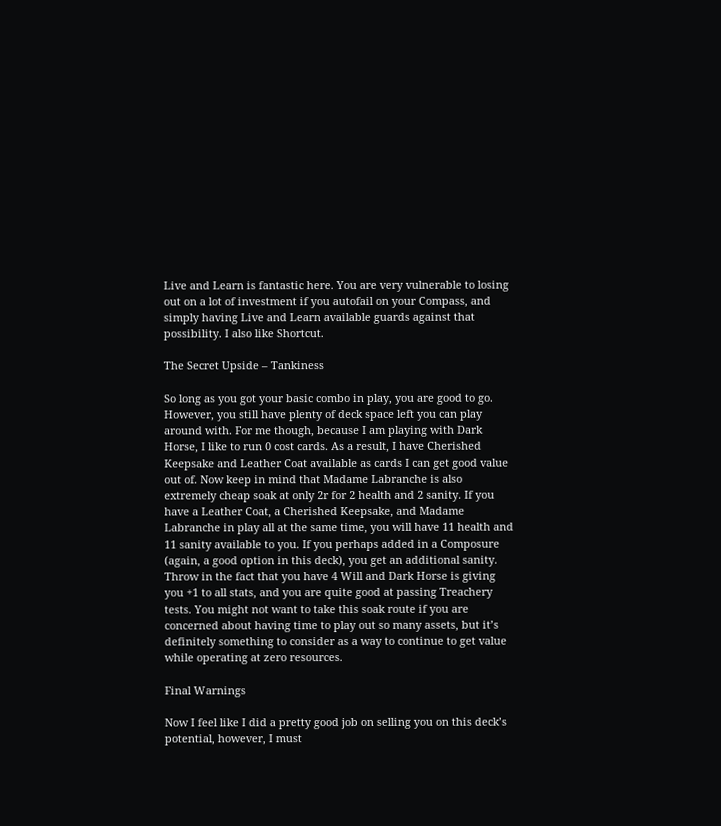Live and Learn is fantastic here. You are very vulnerable to losing out on a lot of investment if you autofail on your Compass, and simply having Live and Learn available guards against that possibility. I also like Shortcut.

The Secret Upside – Tankiness

So long as you got your basic combo in play, you are good to go. However, you still have plenty of deck space left you can play around with. For me though, because I am playing with Dark Horse, I like to run 0 cost cards. As a result, I have Cherished Keepsake and Leather Coat available as cards I can get good value out of. Now keep in mind that Madame Labranche is also extremely cheap soak at only 2r for 2 health and 2 sanity. If you have a Leather Coat, a Cherished Keepsake, and Madame Labranche in play all at the same time, you will have 11 health and 11 sanity available to you. If you perhaps added in a Composure (again, a good option in this deck), you get an additional sanity. Throw in the fact that you have 4 Will and Dark Horse is giving you +1 to all stats, and you are quite good at passing Treachery tests. You might not want to take this soak route if you are concerned about having time to play out so many assets, but it’s definitely something to consider as a way to continue to get value while operating at zero resources.

Final Warnings

Now I feel like I did a pretty good job on selling you on this deck’s potential, however, I must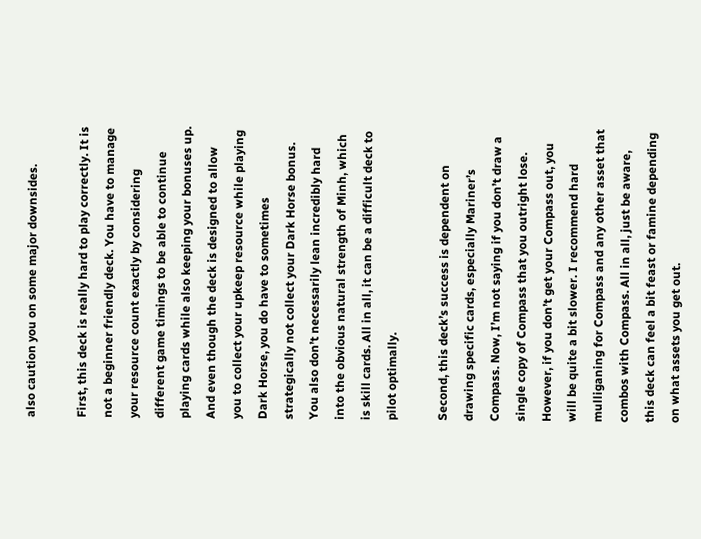also caution you on some major downsides.

First, this deck is really hard to play correctly. It is not a beginner friendly deck. You have to manage your resource count exactly by considering different game timings to be able to continue playing cards while also keeping your bonuses up. And even though the deck is designed to allow you to collect your upkeep resource while playing Dark Horse, you do have to sometimes strategically not collect your Dark Horse bonus. You also don’t necessarily lean incredibly hard into the obvious natural strength of Minh, which is skill cards. All in all, it can be a difficult deck to pilot optimally.

Second, this deck’s success is dependent on drawing specific cards, especially Mariner’s Compass. Now, I’m not saying if you don’t draw a single copy of Compass that you outright lose. However, if you don’t get your Compass out, you will be quite a bit slower. I recommend hard mulliganing for Compass and any other asset that combos with Compass. All in all, just be aware, this deck can feel a bit feast or famine depending on what assets you get out.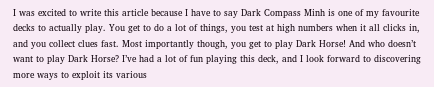I was excited to write this article because I have to say Dark Compass Minh is one of my favourite decks to actually play. You get to do a lot of things, you test at high numbers when it all clicks in, and you collect clues fast. Most importantly though, you get to play Dark Horse! And who doesn’t want to play Dark Horse? I’ve had a lot of fun playing this deck, and I look forward to discovering more ways to exploit its various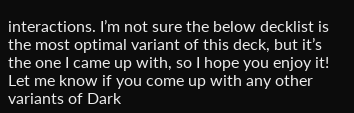interactions. I’m not sure the below decklist is the most optimal variant of this deck, but it’s the one I came up with, so I hope you enjoy it! Let me know if you come up with any other variants of Dark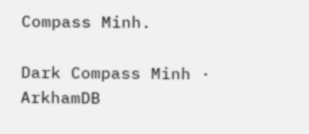Compass Minh.

Dark Compass Minh · ArkhamDB